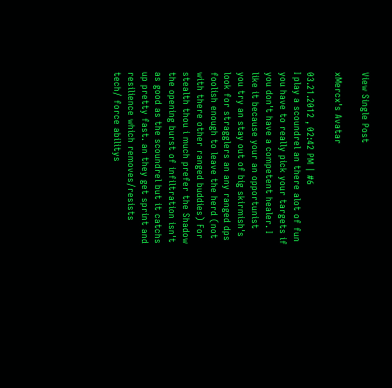View Single Post

xMercx's Avatar

03.21.2012 , 02:42 PM | #6
I play a scoundrel an there alot of fun you have to really pick your targets if you don't have a competent healer. I like it because your an opportunist you try an stay out of big skirmish's look for stragglers an any ranged dps foolish enough to leave the herd (not with there other ranged buddies) For stealth thou i much prefer the Shadow the opening burst of infiltration isn't as good as the scoundrel but it catchs up pretty fast. an they get sprint and resilience which removes/resists tech/ force abilitys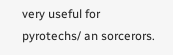very useful for pyrotechs/ an sorcerors.